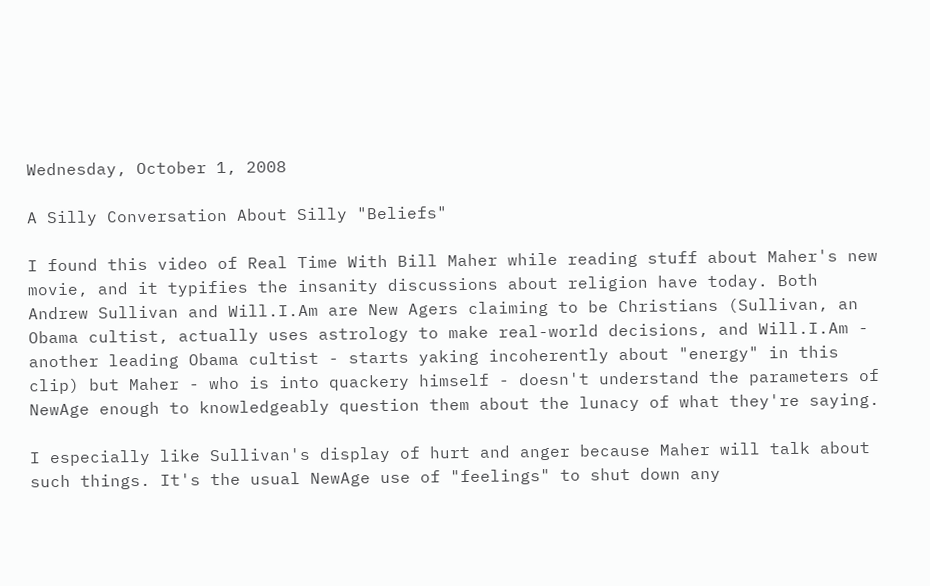Wednesday, October 1, 2008

A Silly Conversation About Silly "Beliefs"

I found this video of Real Time With Bill Maher while reading stuff about Maher's new movie, and it typifies the insanity discussions about religion have today. Both Andrew Sullivan and Will.I.Am are New Agers claiming to be Christians (Sullivan, an Obama cultist, actually uses astrology to make real-world decisions, and Will.I.Am - another leading Obama cultist - starts yaking incoherently about "energy" in this clip) but Maher - who is into quackery himself - doesn't understand the parameters of NewAge enough to knowledgeably question them about the lunacy of what they're saying.

I especially like Sullivan's display of hurt and anger because Maher will talk about such things. It's the usual NewAge use of "feelings" to shut down any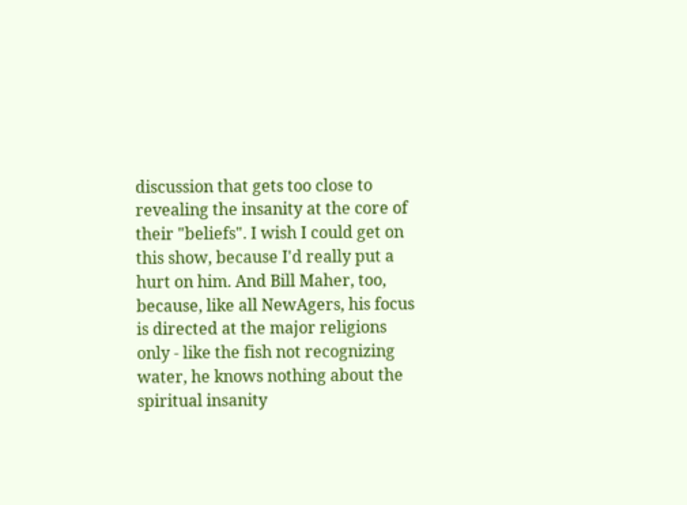discussion that gets too close to revealing the insanity at the core of their "beliefs". I wish I could get on this show, because I'd really put a hurt on him. And Bill Maher, too, because, like all NewAgers, his focus is directed at the major religions only - like the fish not recognizing water, he knows nothing about the spiritual insanity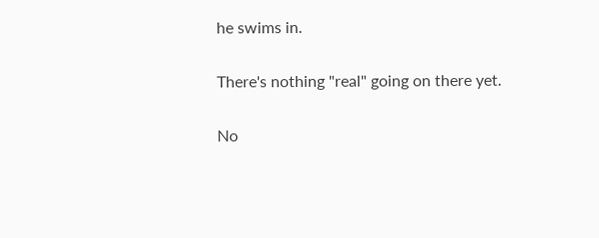he swims in.

There's nothing "real" going on there yet.

No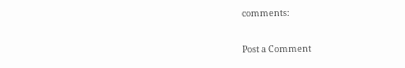comments:

Post a Comment